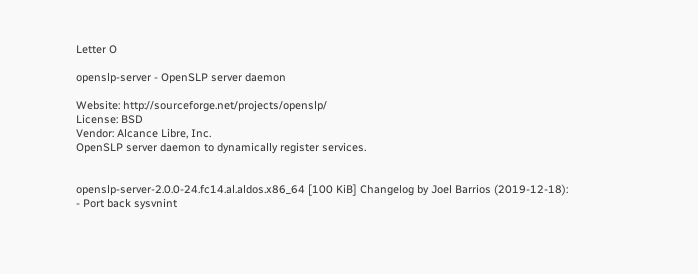Letter O

openslp-server - OpenSLP server daemon

Website: http://sourceforge.net/projects/openslp/
License: BSD
Vendor: Alcance Libre, Inc.
OpenSLP server daemon to dynamically register services.


openslp-server-2.0.0-24.fc14.al.aldos.x86_64 [100 KiB] Changelog by Joel Barrios (2019-12-18):
- Port back sysvnint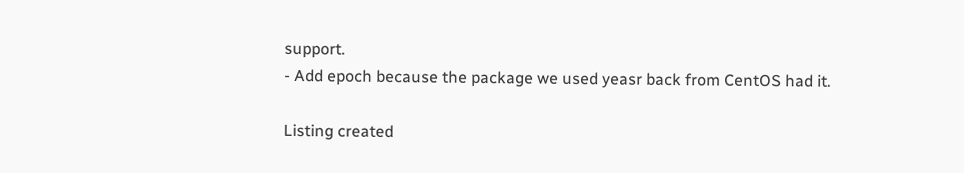support.
- Add epoch because the package we used yeasr back from CentOS had it.

Listing created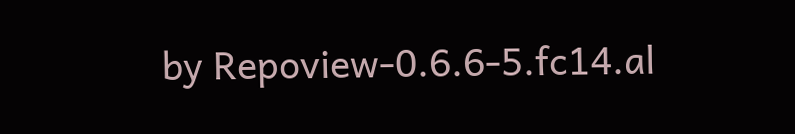by Repoview-0.6.6-5.fc14.al